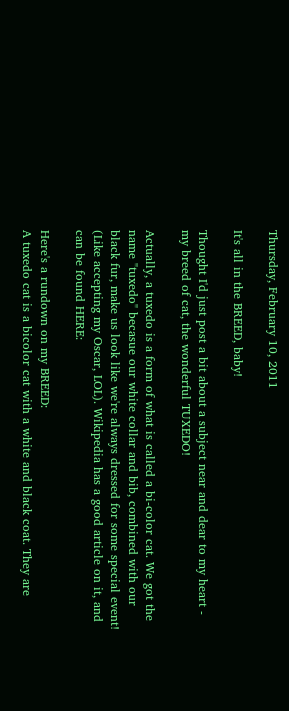Thursday, February 10, 2011

It's all in the BREED, baby!

Thought I'd just post a bit about a subject near and dear to my heart - my breed of cat, the wonderful TUXEDO!

Actually, a tuxedo is a form of what is called a bi-color cat. We got the name "tuxedo" becasue our white collar and bib, combined with our black fur, make us look like we're always dressed for some special event! (Like accepting my Oscar, LOL). Wikipedia has a good article on it, and can be found HERE:

Here's a rundown on my BREED:
A tuxedo cat is a bicolor cat with a white and black coat. They are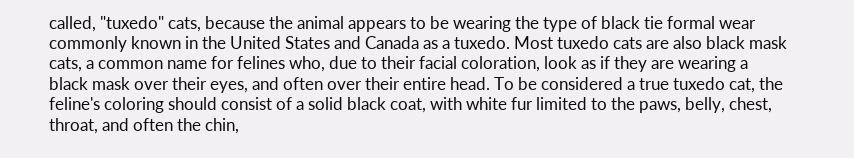called, "tuxedo" cats, because the animal appears to be wearing the type of black tie formal wear commonly known in the United States and Canada as a tuxedo. Most tuxedo cats are also black mask cats, a common name for felines who, due to their facial coloration, look as if they are wearing a black mask over their eyes, and often over their entire head. To be considered a true tuxedo cat, the feline's coloring should consist of a solid black coat, with white fur limited to the paws, belly, chest, throat, and often the chin,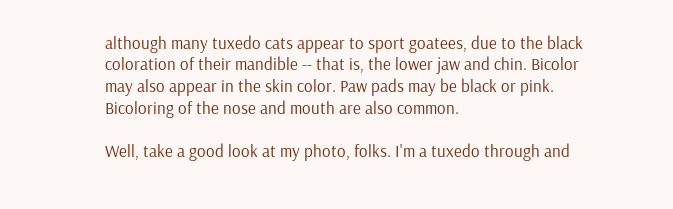although many tuxedo cats appear to sport goatees, due to the black coloration of their mandible -- that is, the lower jaw and chin. Bicolor may also appear in the skin color. Paw pads may be black or pink. Bicoloring of the nose and mouth are also common.

Well, take a good look at my photo, folks. I'm a tuxedo through and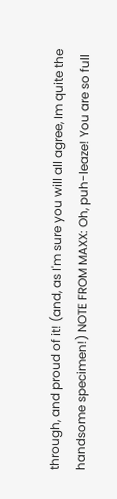through, and proud of it! (and, as I'm sure you will all agree, Im quite the handsome specimen!) NOTE FROM MAXX: Oh, puh-leaze! You are so full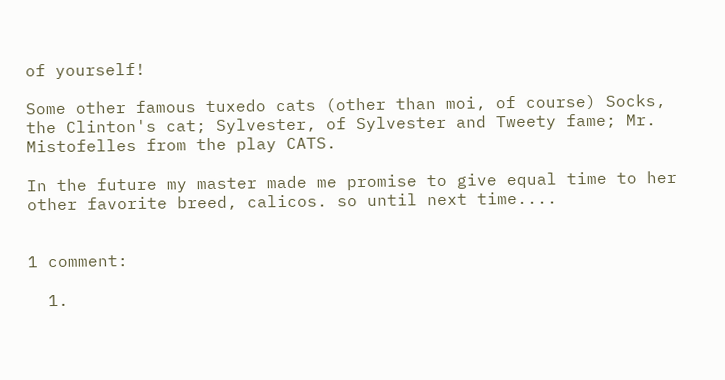of yourself!

Some other famous tuxedo cats (other than moi, of course) Socks, the Clinton's cat; Sylvester, of Sylvester and Tweety fame; Mr. Mistofelles from the play CATS.

In the future my master made me promise to give equal time to her other favorite breed, calicos. so until next time....


1 comment:

  1.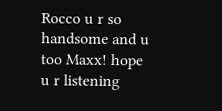Rocco u r so handsome and u too Maxx! hope u r listening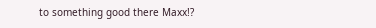to something good there Maxx!?